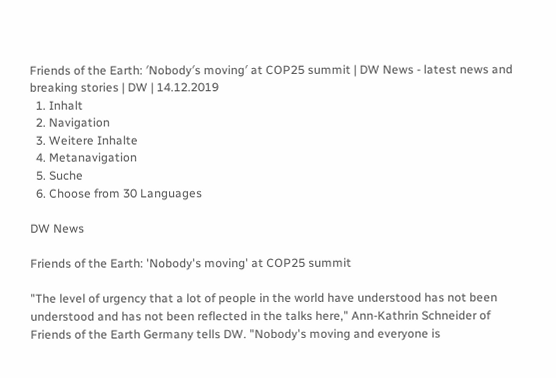Friends of the Earth: ′Nobody′s moving′ at COP25 summit | DW News - latest news and breaking stories | DW | 14.12.2019
  1. Inhalt
  2. Navigation
  3. Weitere Inhalte
  4. Metanavigation
  5. Suche
  6. Choose from 30 Languages

DW News

Friends of the Earth: 'Nobody's moving' at COP25 summit

"The level of urgency that a lot of people in the world have understood has not been understood and has not been reflected in the talks here," Ann-Kathrin Schneider of Friends of the Earth Germany tells DW. "Nobody's moving and everyone is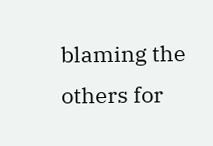blaming the others for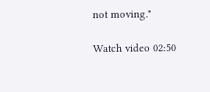not moving."

Watch video 02:50